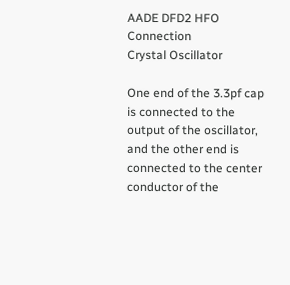AADE DFD2 HFO Connection
Crystal Oscillator

One end of the 3.3pf cap is connected to the output of the oscillator, and the other end is connected to the center conductor of the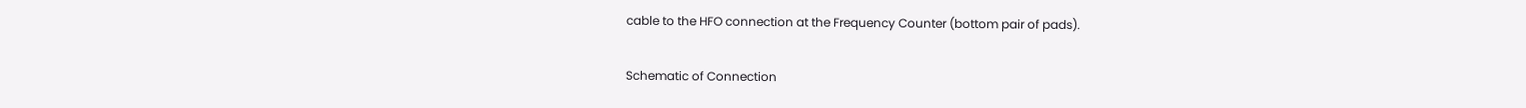cable to the HFO connection at the Frequency Counter (bottom pair of pads).

Schematic of Connection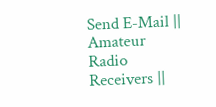Send E-Mail || Amateur Radio Receivers ||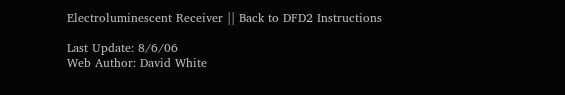Electroluminescent Receiver || Back to DFD2 Instructions

Last Update: 8/6/06
Web Author: David White